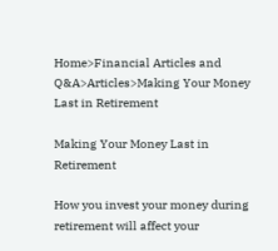Home>Financial Articles and Q&A>Articles>Making Your Money Last in Retirement

Making Your Money Last in Retirement

How you invest your money during retirement will affect your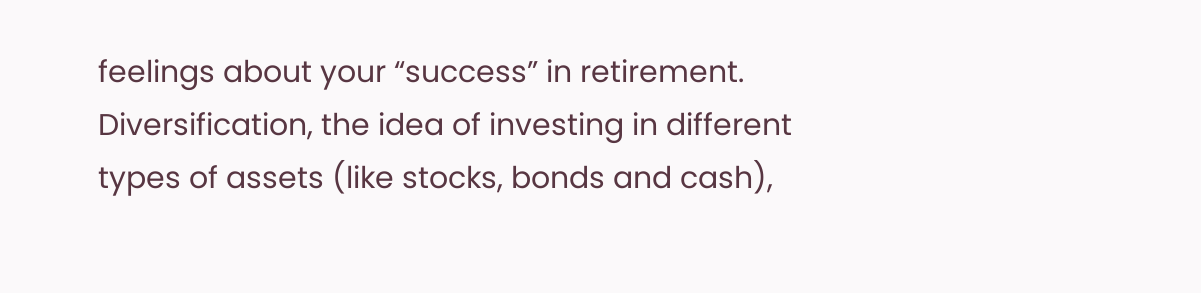feelings about your “success” in retirement. Diversification, the idea of investing in different types of assets (like stocks, bonds and cash),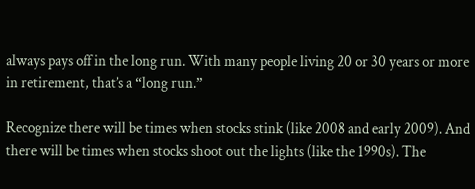always pays off in the long run. With many people living 20 or 30 years or more in retirement, that’s a “long run.”

Recognize there will be times when stocks stink (like 2008 and early 2009). And there will be times when stocks shoot out the lights (like the 1990s). The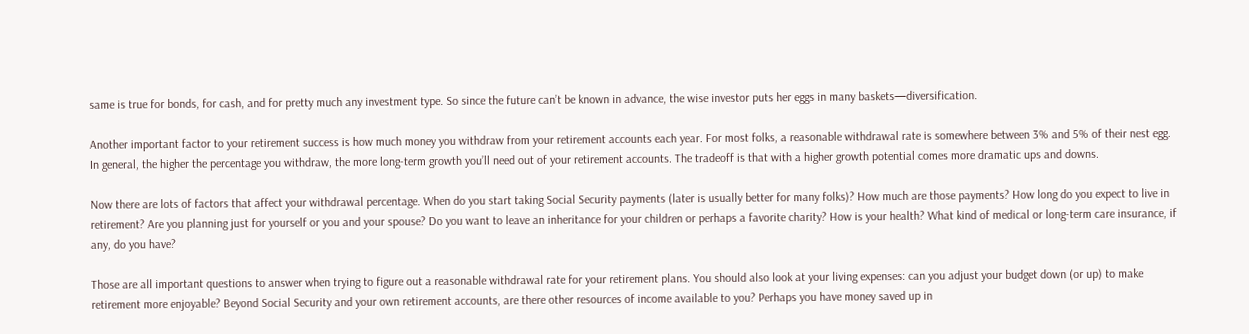same is true for bonds, for cash, and for pretty much any investment type. So since the future can’t be known in advance, the wise investor puts her eggs in many baskets—diversification.

Another important factor to your retirement success is how much money you withdraw from your retirement accounts each year. For most folks, a reasonable withdrawal rate is somewhere between 3% and 5% of their nest egg. In general, the higher the percentage you withdraw, the more long-term growth you’ll need out of your retirement accounts. The tradeoff is that with a higher growth potential comes more dramatic ups and downs.

Now there are lots of factors that affect your withdrawal percentage. When do you start taking Social Security payments (later is usually better for many folks)? How much are those payments? How long do you expect to live in retirement? Are you planning just for yourself or you and your spouse? Do you want to leave an inheritance for your children or perhaps a favorite charity? How is your health? What kind of medical or long-term care insurance, if any, do you have?

Those are all important questions to answer when trying to figure out a reasonable withdrawal rate for your retirement plans. You should also look at your living expenses: can you adjust your budget down (or up) to make retirement more enjoyable? Beyond Social Security and your own retirement accounts, are there other resources of income available to you? Perhaps you have money saved up in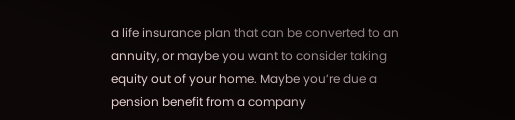a life insurance plan that can be converted to an annuity, or maybe you want to consider taking equity out of your home. Maybe you’re due a pension benefit from a company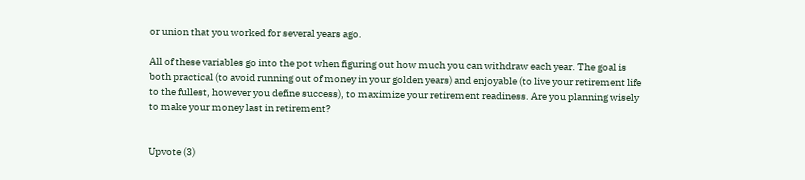or union that you worked for several years ago.

All of these variables go into the pot when figuring out how much you can withdraw each year. The goal is both practical (to avoid running out of money in your golden years) and enjoyable (to live your retirement life to the fullest, however you define success), to maximize your retirement readiness. Are you planning wisely to make your money last in retirement?


Upvote (3)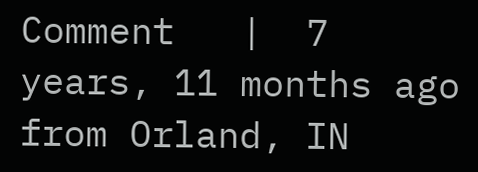Comment   |  7 years, 11 months ago from Orland, IN